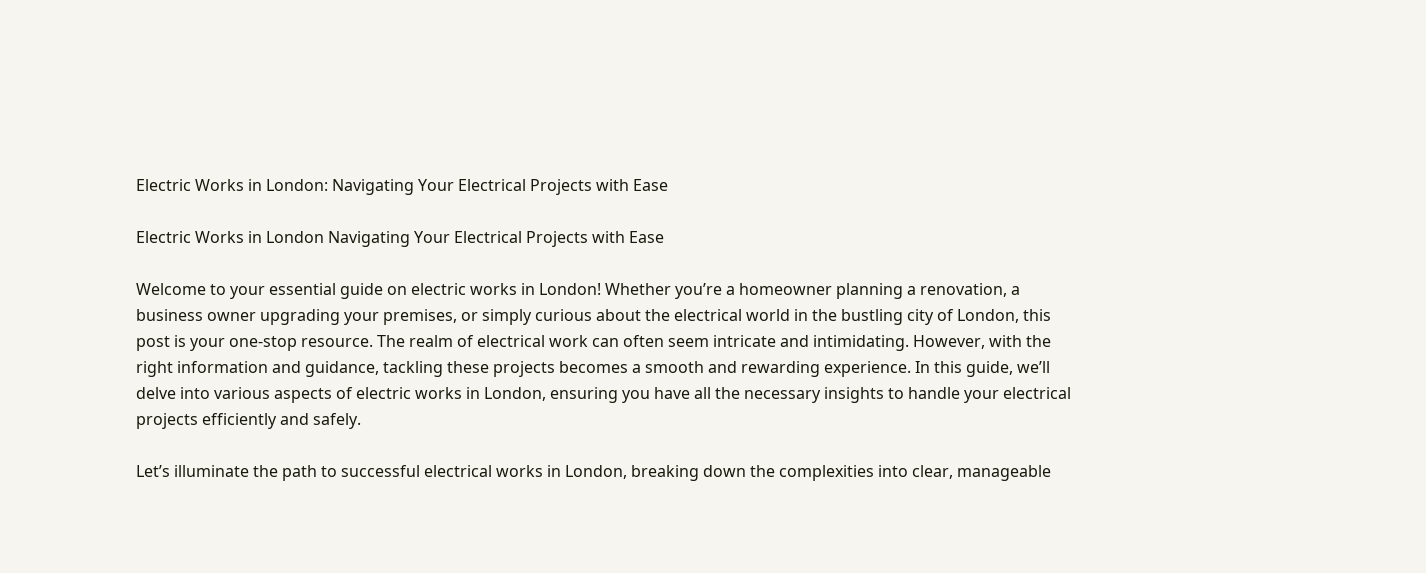Electric Works in London: Navigating Your Electrical Projects with Ease

Electric Works in London Navigating Your Electrical Projects with Ease

Welcome to your essential guide on electric works in London! Whether you’re a homeowner planning a renovation, a business owner upgrading your premises, or simply curious about the electrical world in the bustling city of London, this post is your one-stop resource. The realm of electrical work can often seem intricate and intimidating. However, with the right information and guidance, tackling these projects becomes a smooth and rewarding experience. In this guide, we’ll delve into various aspects of electric works in London, ensuring you have all the necessary insights to handle your electrical projects efficiently and safely.

Let’s illuminate the path to successful electrical works in London, breaking down the complexities into clear, manageable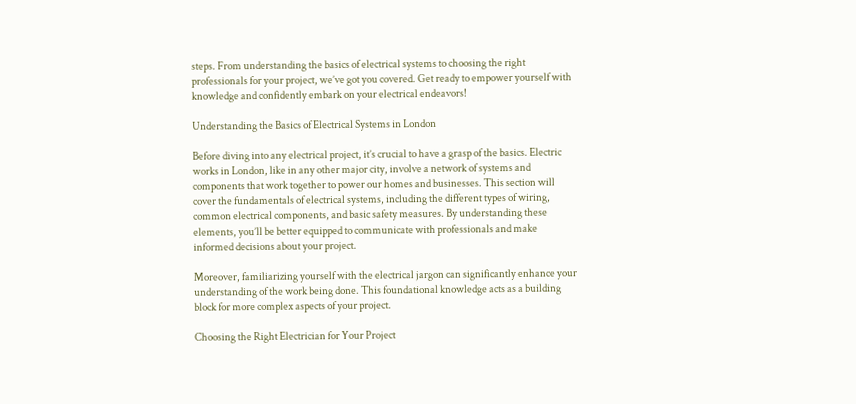steps. From understanding the basics of electrical systems to choosing the right professionals for your project, we’ve got you covered. Get ready to empower yourself with knowledge and confidently embark on your electrical endeavors!

Understanding the Basics of Electrical Systems in London

Before diving into any electrical project, it’s crucial to have a grasp of the basics. Electric works in London, like in any other major city, involve a network of systems and components that work together to power our homes and businesses. This section will cover the fundamentals of electrical systems, including the different types of wiring, common electrical components, and basic safety measures. By understanding these elements, you’ll be better equipped to communicate with professionals and make informed decisions about your project.

Moreover, familiarizing yourself with the electrical jargon can significantly enhance your understanding of the work being done. This foundational knowledge acts as a building block for more complex aspects of your project.

Choosing the Right Electrician for Your Project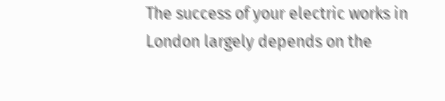The success of your electric works in London largely depends on the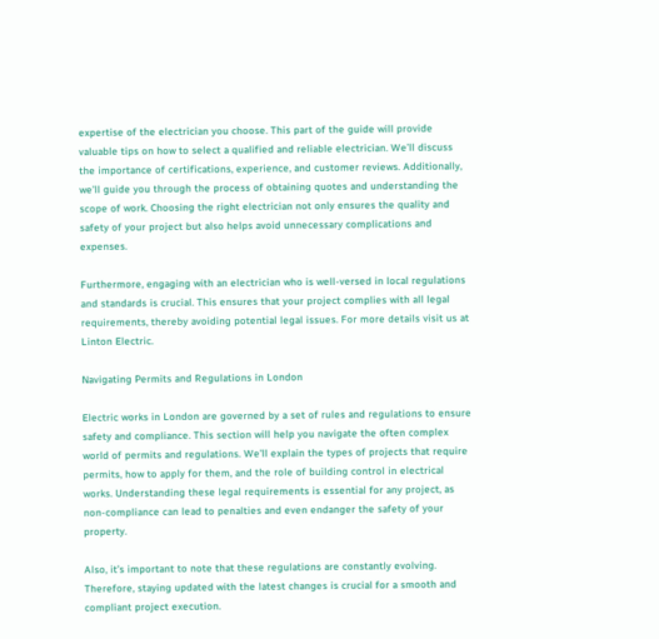expertise of the electrician you choose. This part of the guide will provide valuable tips on how to select a qualified and reliable electrician. We’ll discuss the importance of certifications, experience, and customer reviews. Additionally, we’ll guide you through the process of obtaining quotes and understanding the scope of work. Choosing the right electrician not only ensures the quality and safety of your project but also helps avoid unnecessary complications and expenses.

Furthermore, engaging with an electrician who is well-versed in local regulations and standards is crucial. This ensures that your project complies with all legal requirements, thereby avoiding potential legal issues. For more details visit us at Linton Electric.

Navigating Permits and Regulations in London

Electric works in London are governed by a set of rules and regulations to ensure safety and compliance. This section will help you navigate the often complex world of permits and regulations. We’ll explain the types of projects that require permits, how to apply for them, and the role of building control in electrical works. Understanding these legal requirements is essential for any project, as non-compliance can lead to penalties and even endanger the safety of your property.

Also, it’s important to note that these regulations are constantly evolving. Therefore, staying updated with the latest changes is crucial for a smooth and compliant project execution.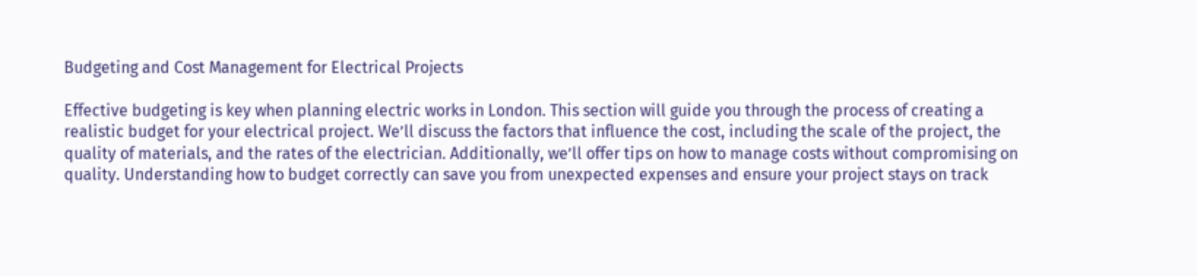Budgeting and Cost Management for Electrical Projects

Effective budgeting is key when planning electric works in London. This section will guide you through the process of creating a realistic budget for your electrical project. We’ll discuss the factors that influence the cost, including the scale of the project, the quality of materials, and the rates of the electrician. Additionally, we’ll offer tips on how to manage costs without compromising on quality. Understanding how to budget correctly can save you from unexpected expenses and ensure your project stays on track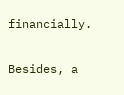financially.

Besides, a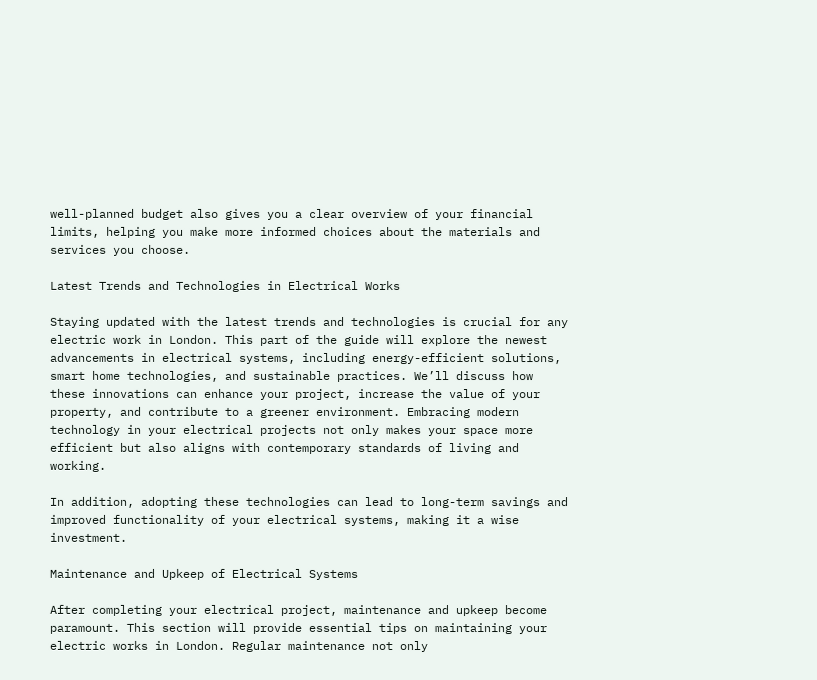well-planned budget also gives you a clear overview of your financial limits, helping you make more informed choices about the materials and services you choose.

Latest Trends and Technologies in Electrical Works

Staying updated with the latest trends and technologies is crucial for any electric work in London. This part of the guide will explore the newest advancements in electrical systems, including energy-efficient solutions, smart home technologies, and sustainable practices. We’ll discuss how these innovations can enhance your project, increase the value of your property, and contribute to a greener environment. Embracing modern technology in your electrical projects not only makes your space more efficient but also aligns with contemporary standards of living and working.

In addition, adopting these technologies can lead to long-term savings and improved functionality of your electrical systems, making it a wise investment.

Maintenance and Upkeep of Electrical Systems

After completing your electrical project, maintenance and upkeep become paramount. This section will provide essential tips on maintaining your electric works in London. Regular maintenance not only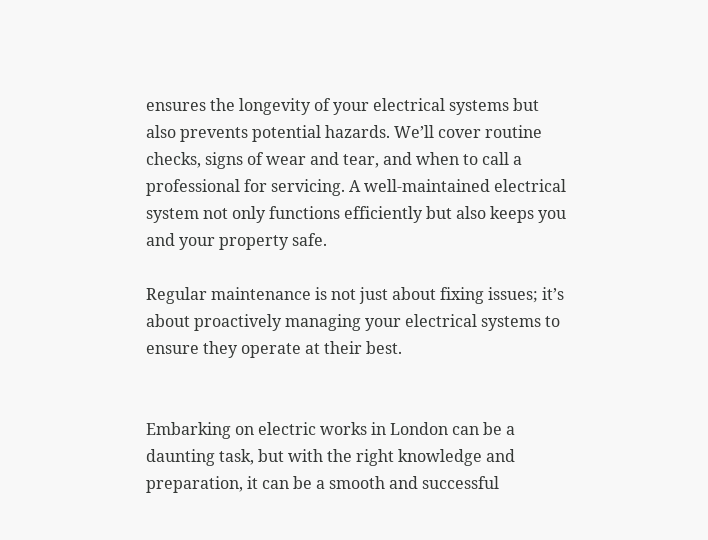ensures the longevity of your electrical systems but also prevents potential hazards. We’ll cover routine checks, signs of wear and tear, and when to call a professional for servicing. A well-maintained electrical system not only functions efficiently but also keeps you and your property safe.

Regular maintenance is not just about fixing issues; it’s about proactively managing your electrical systems to ensure they operate at their best.


Embarking on electric works in London can be a daunting task, but with the right knowledge and preparation, it can be a smooth and successful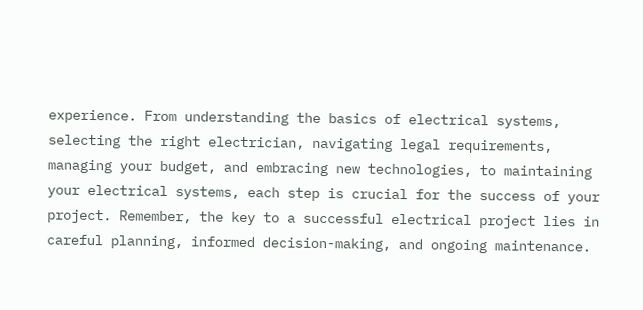experience. From understanding the basics of electrical systems, selecting the right electrician, navigating legal requirements, managing your budget, and embracing new technologies, to maintaining your electrical systems, each step is crucial for the success of your project. Remember, the key to a successful electrical project lies in careful planning, informed decision-making, and ongoing maintenance.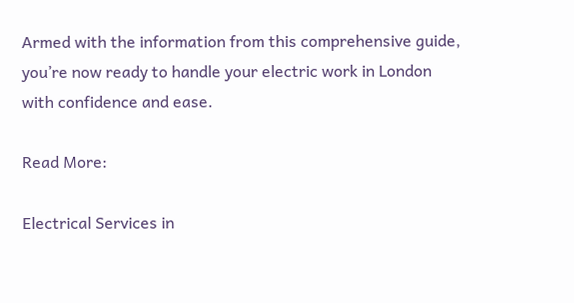Armed with the information from this comprehensive guide, you’re now ready to handle your electric work in London with confidence and ease.

Read More:

Electrical Services in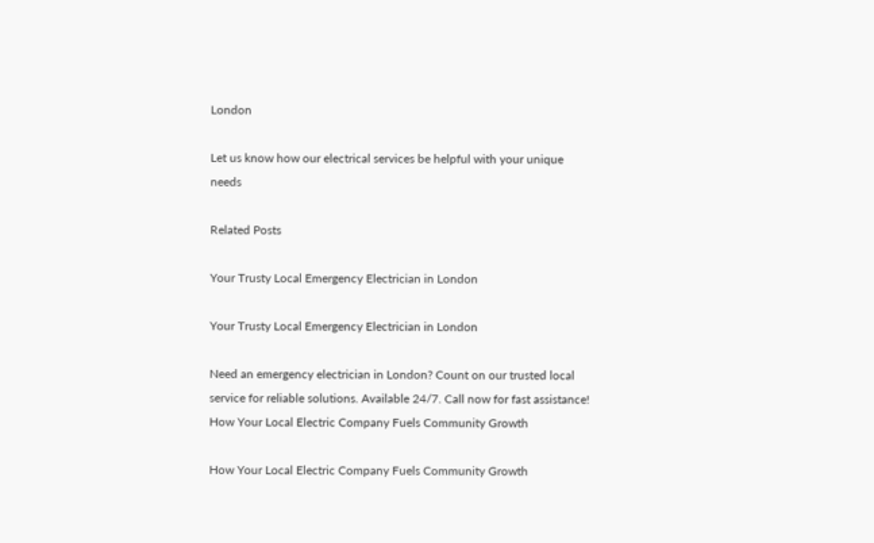London

Let us know how our electrical services be helpful with your unique needs

Related Posts

Your Trusty Local Emergency Electrician in London

Your Trusty Local Emergency Electrician in London

Need an emergency electrician in London? Count on our trusted local service for reliable solutions. Available 24/7. Call now for fast assistance!
How Your Local Electric Company Fuels Community Growth

How Your Local Electric Company Fuels Community Growth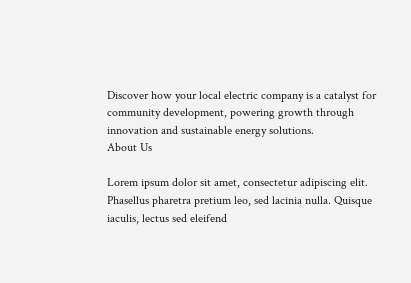Discover how your local electric company is a catalyst for community development, powering growth through innovation and sustainable energy solutions.
About Us

Lorem ipsum dolor sit amet, consectetur adipiscing elit. Phasellus pharetra pretium leo, sed lacinia nulla. Quisque iaculis, lectus sed eleifend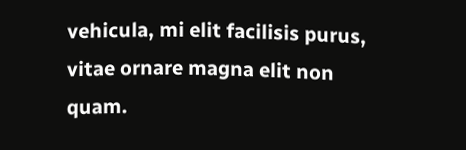vehicula, mi elit facilisis purus, vitae ornare magna elit non quam.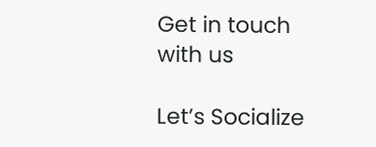Get in touch with us

Let’s Socialize